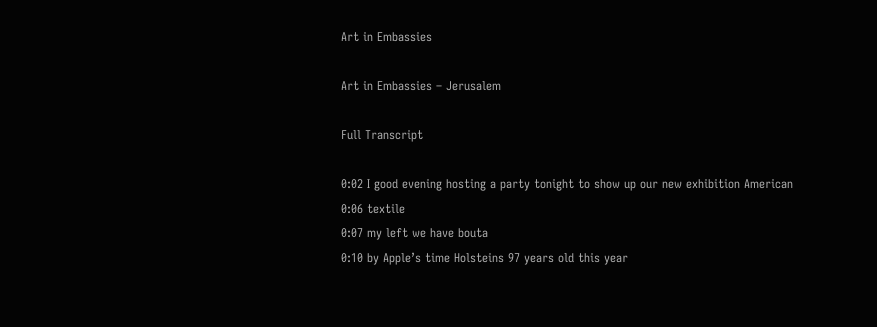Art in Embassies

Art in Embassies – Jerusalem

Full Transcript

0:02 I good evening hosting a party tonight to show up our new exhibition American
0:06 textile
0:07 my left we have bouta
0:10 by Apple’s time Holsteins 97 years old this year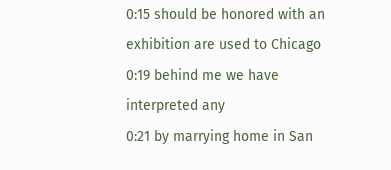0:15 should be honored with an exhibition are used to Chicago
0:19 behind me we have interpreted any
0:21 by marrying home in San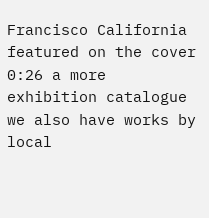Francisco California featured on the cover
0:26 a more exhibition catalogue we also have works by local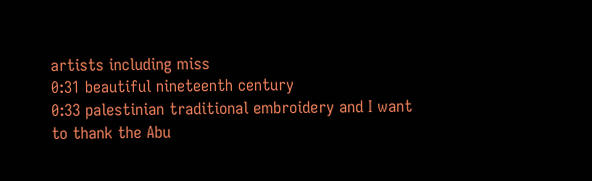artists including miss
0:31 beautiful nineteenth century
0:33 palestinian traditional embroidery and I want to thank the Abu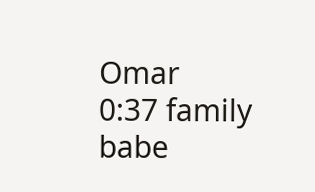Omar
0:37 family babe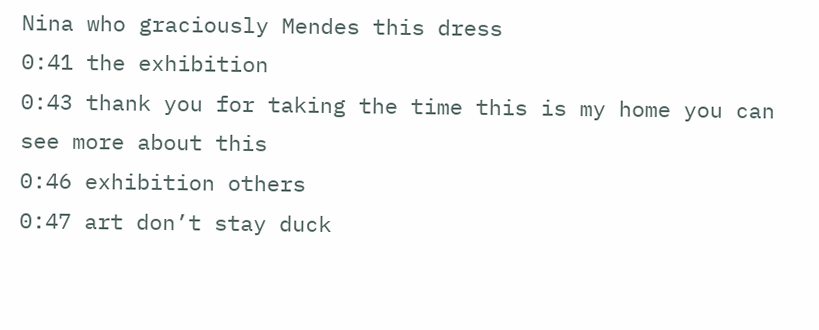Nina who graciously Mendes this dress
0:41 the exhibition
0:43 thank you for taking the time this is my home you can see more about this
0:46 exhibition others
0:47 art don’t stay duck